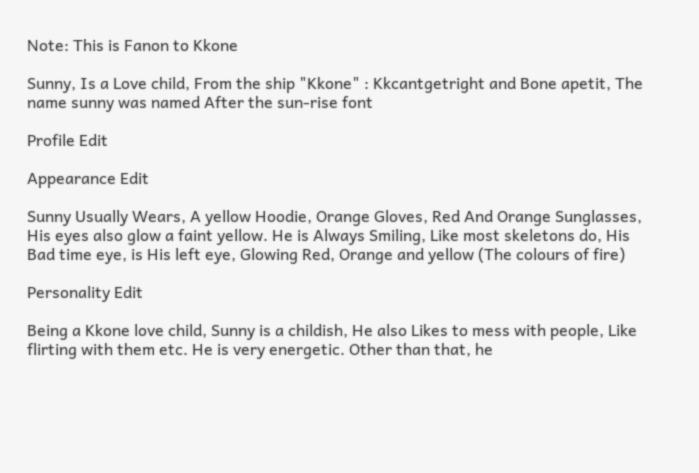Note: This is Fanon to Kkone

Sunny, Is a Love child, From the ship "Kkone" : Kkcantgetright and Bone apetit, The name sunny was named After the sun-rise font

Profile Edit

Appearance Edit

Sunny Usually Wears, A yellow Hoodie, Orange Gloves, Red And Orange Sunglasses, His eyes also glow a faint yellow. He is Always Smiling, Like most skeletons do, His Bad time eye, is His left eye, Glowing Red, Orange and yellow (The colours of fire)

Personality Edit

Being a Kkone love child, Sunny is a childish, He also Likes to mess with people, Like flirting with them etc. He is very energetic. Other than that, he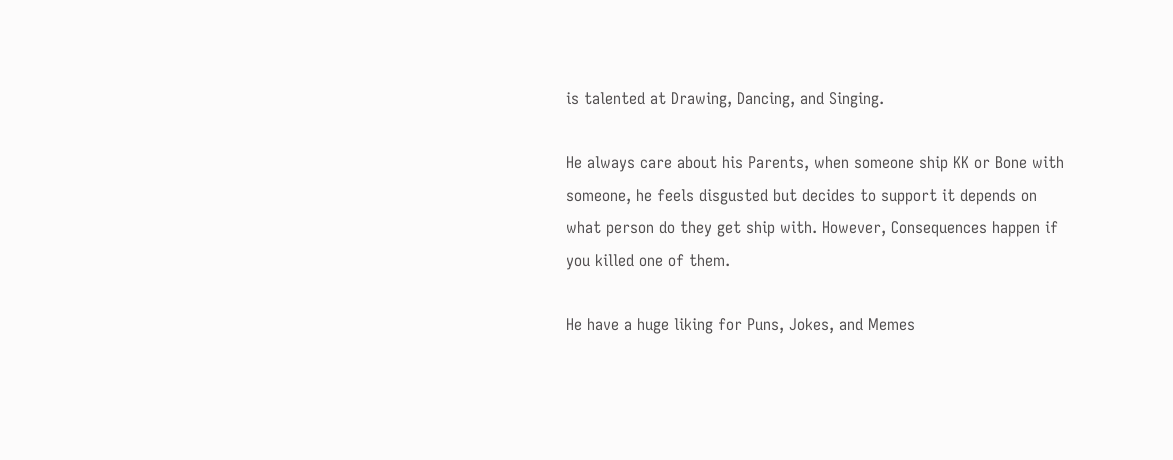is talented at Drawing, Dancing, and Singing.

He always care about his Parents, when someone ship KK or Bone with someone, he feels disgusted but decides to support it depends on what person do they get ship with. However, Consequences happen if you killed one of them.

He have a huge liking for Puns, Jokes, and Memes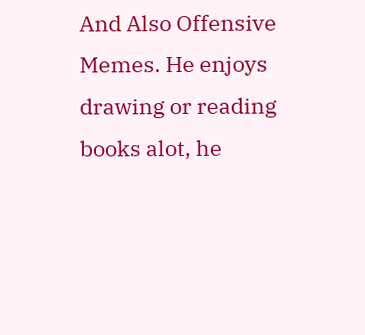And Also Offensive Memes. He enjoys drawing or reading books alot, he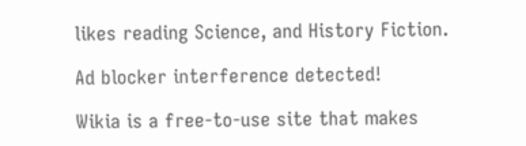likes reading Science, and History Fiction.

Ad blocker interference detected!

Wikia is a free-to-use site that makes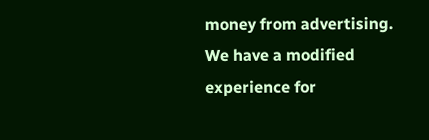money from advertising. We have a modified experience for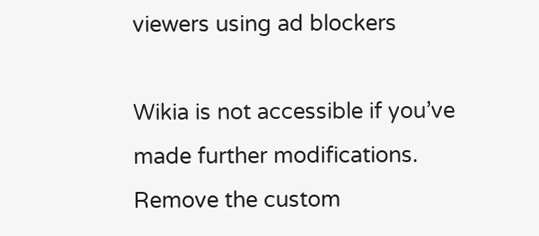viewers using ad blockers

Wikia is not accessible if you’ve made further modifications. Remove the custom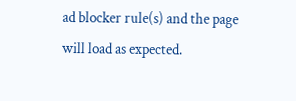ad blocker rule(s) and the page will load as expected.